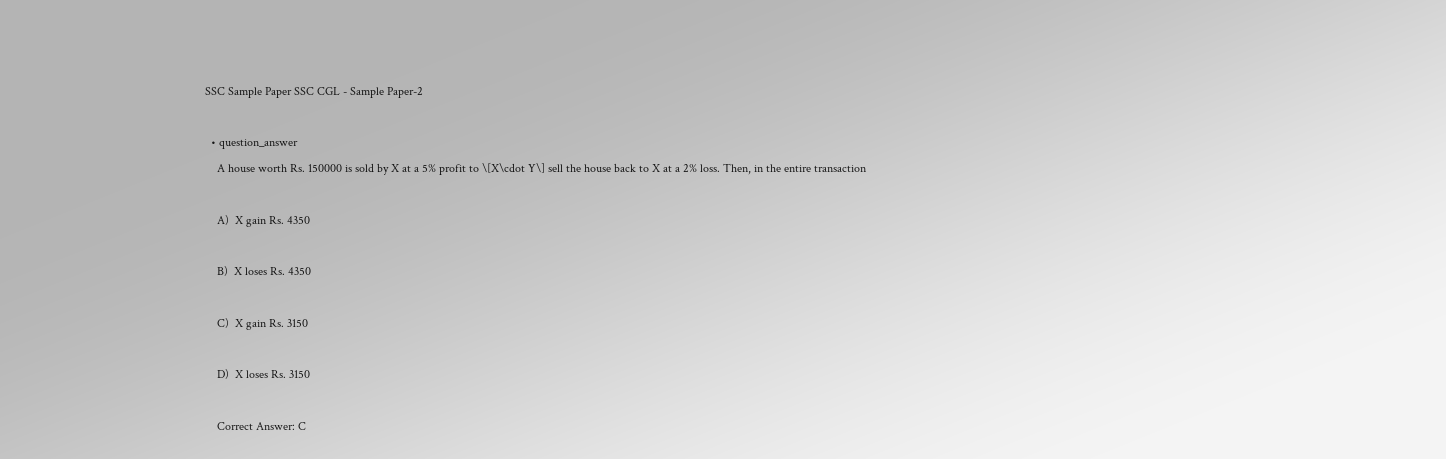SSC Sample Paper SSC CGL - Sample Paper-2

  • question_answer
    A house worth Rs. 150000 is sold by X at a 5% profit to \[X\cdot Y\] sell the house back to X at a 2% loss. Then, in the entire transaction

    A)  X gain Rs. 4350

    B)  X loses Rs. 4350

    C)  X gain Rs. 3150

    D)  X loses Rs. 3150

    Correct Answer: C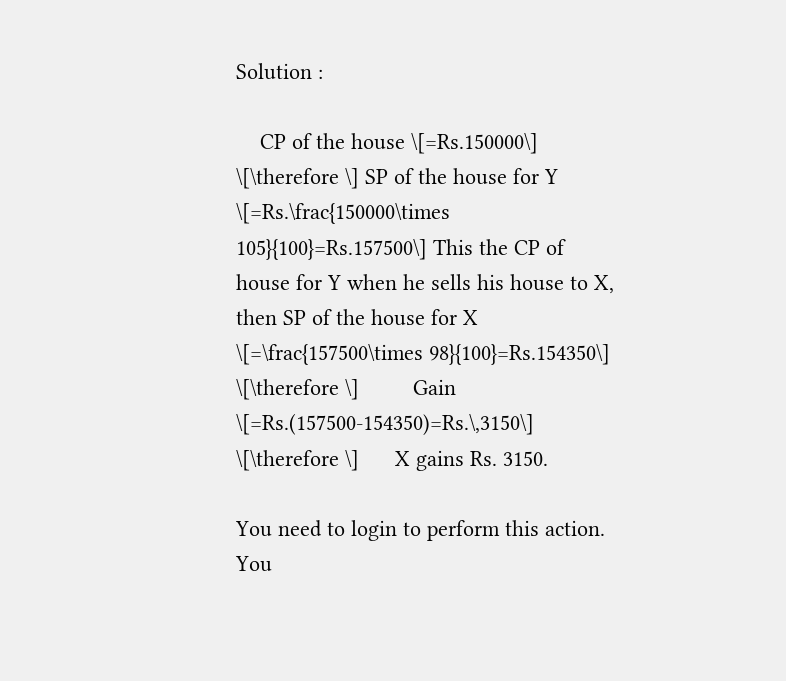Solution :

    CP of the house \[=Rs.150000\] \[\therefore \] SP of the house for Y             \[=Rs.\frac{150000\times 105}{100}=Rs.157500\] This the CP of house for Y when he sells his house to X, then SP of the house for X             \[=\frac{157500\times 98}{100}=Rs.154350\] \[\therefore \]         Gain \[=Rs.(157500-154350)=Rs.\,3150\] \[\therefore \]      X gains Rs. 3150.

You need to login to perform this action.
You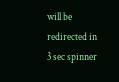will be redirected in 3 sec spinner